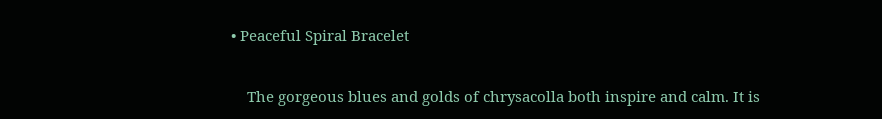• Peaceful Spiral Bracelet

    The gorgeous blues and golds of chrysacolla both inspire and calm. It is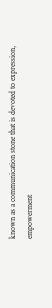known as a communication stone that is devoted to expression, empowerment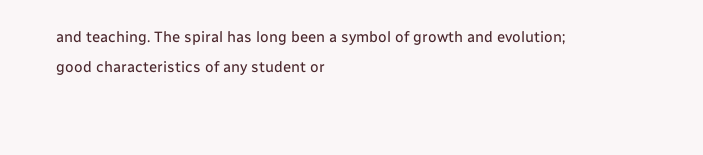and teaching. The spiral has long been a symbol of growth and evolution; good characteristics of any student or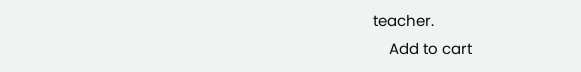teacher.
    Add to cart